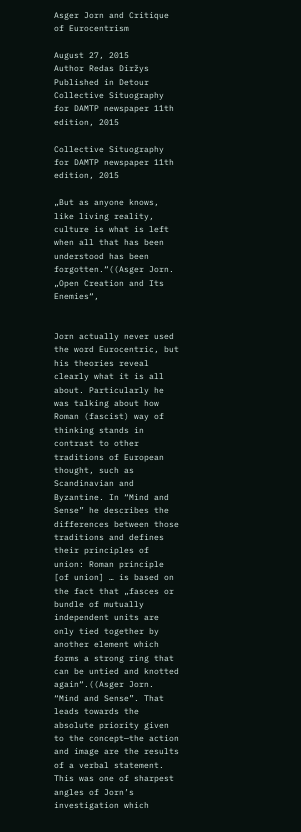Asger Jorn and Critique of Eurocentrism

August 27, 2015
Author Redas Diržys
Published in Detour
Collective Situography for DAMTP newspaper 11th edition, 2015

Collective Situography for DAMTP newspaper 11th edition, 2015

„But as anyone knows, like living reality, culture is what is left when all that has been understood has been forgotten.“((Asger Jorn. „Open Creation and Its Enemies“,


Jorn actually never used the word Eurocentric, but his theories reveal clearly what it is all about. Particularly he was talking about how Roman (fascist) way of thinking stands in contrast to other traditions of European thought, such as Scandinavian and Byzantine. In “Mind and Sense” he describes the differences between those traditions and defines their principles of union: Roman principle [of union] … is based on the fact that „fasces or bundle of mutually independent units are only tied together by another element which forms a strong ring that can be untied and knotted again“.((Asger Jorn. “Mind and Sense”. That leads towards the absolute priority given to the concept—the action and image are the results of a verbal statement. This was one of sharpest angles of Jorn’s investigation which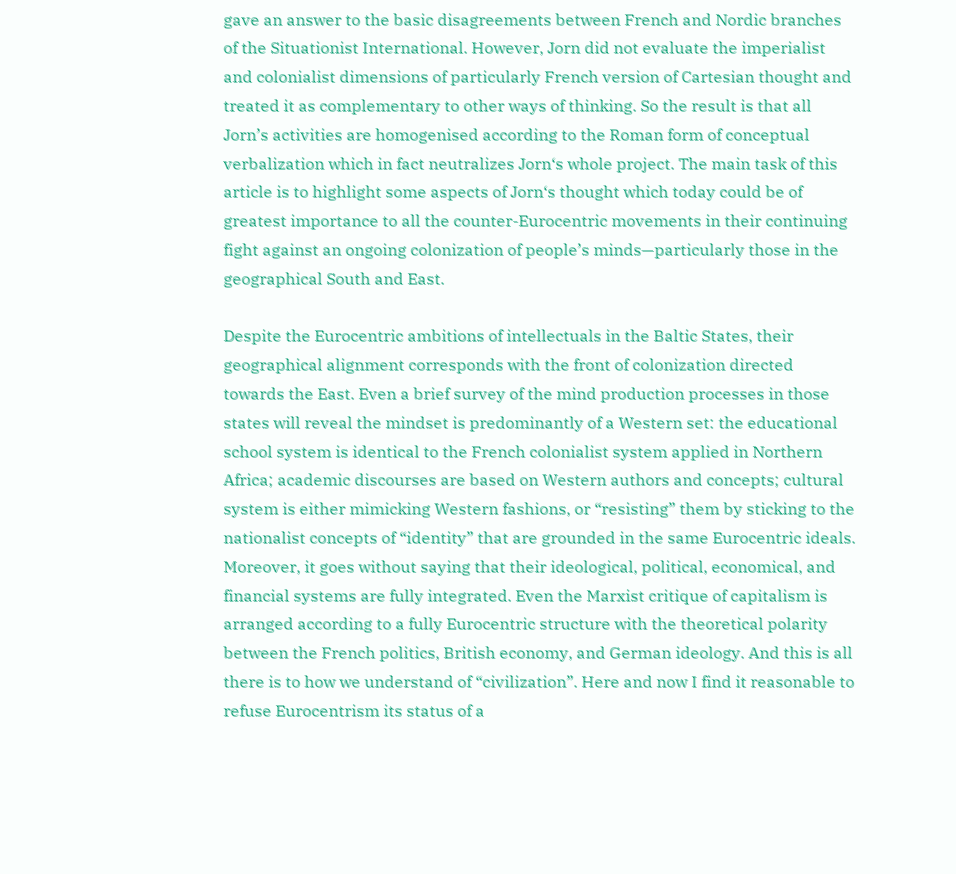gave an answer to the basic disagreements between French and Nordic branches of the Situationist International. However, Jorn did not evaluate the imperialist and colonialist dimensions of particularly French version of Cartesian thought and treated it as complementary to other ways of thinking. So the result is that all Jorn’s activities are homogenised according to the Roman form of conceptual verbalization which in fact neutralizes Jorn‘s whole project. The main task of this article is to highlight some aspects of Jorn‘s thought which today could be of greatest importance to all the counter-Eurocentric movements in their continuing fight against an ongoing colonization of people’s minds—particularly those in the geographical South and East.

Despite the Eurocentric ambitions of intellectuals in the Baltic States, their geographical alignment corresponds with the front of colonization directed towards the East. Even a brief survey of the mind production processes in those states will reveal the mindset is predominantly of a Western set: the educational school system is identical to the French colonialist system applied in Northern Africa; academic discourses are based on Western authors and concepts; cultural system is either mimicking Western fashions, or “resisting” them by sticking to the nationalist concepts of “identity” that are grounded in the same Eurocentric ideals. Moreover, it goes without saying that their ideological, political, economical, and financial systems are fully integrated. Even the Marxist critique of capitalism is arranged according to a fully Eurocentric structure with the theoretical polarity between the French politics, British economy, and German ideology. And this is all there is to how we understand of “civilization”. Here and now I find it reasonable to refuse Eurocentrism its status of a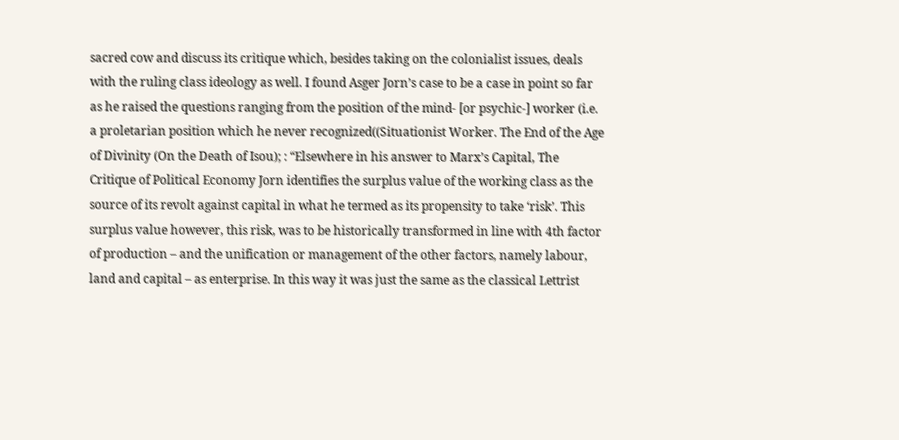sacred cow and discuss its critique which, besides taking on the colonialist issues, deals with the ruling class ideology as well. I found Asger Jorn’s case to be a case in point so far as he raised the questions ranging from the position of the mind- [or psychic-] worker (i.e. a proletarian position which he never recognized((Situationist Worker. The End of the Age of Divinity (On the Death of Isou); : “Elsewhere in his answer to Marx’s Capital, The Critique of Political Economy Jorn identifies the surplus value of the working class as the source of its revolt against capital in what he termed as its propensity to take ‘risk’. This surplus value however, this risk, was to be historically transformed in line with 4th factor of production – and the unification or management of the other factors, namely labour, land and capital – as enterprise. In this way it was just the same as the classical Lettrist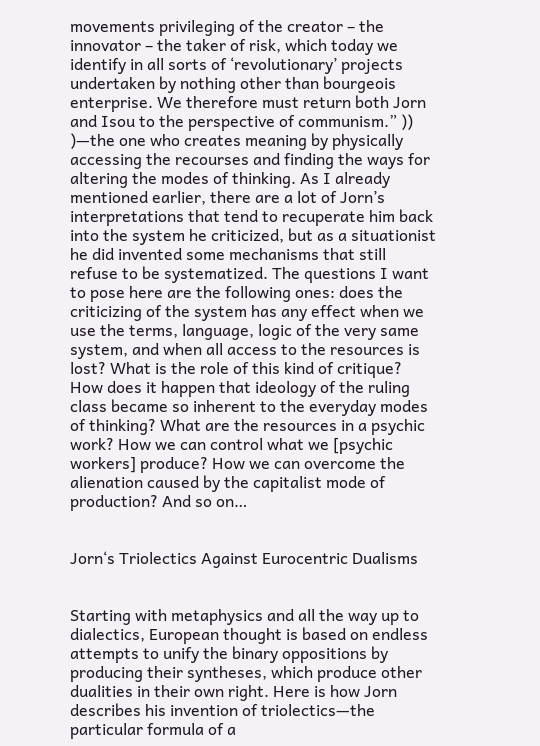movements privileging of the creator – the innovator – the taker of risk, which today we identify in all sorts of ‘revolutionary’ projects undertaken by nothing other than bourgeois enterprise. We therefore must return both Jorn and Isou to the perspective of communism.” )) )—the one who creates meaning by physically accessing the recourses and finding the ways for altering the modes of thinking. As I already mentioned earlier, there are a lot of Jorn’s interpretations that tend to recuperate him back into the system he criticized, but as a situationist he did invented some mechanisms that still refuse to be systematized. The questions I want to pose here are the following ones: does the criticizing of the system has any effect when we use the terms, language, logic of the very same system, and when all access to the resources is lost? What is the role of this kind of critique? How does it happen that ideology of the ruling class became so inherent to the everyday modes of thinking? What are the resources in a psychic work? How we can control what we [psychic workers] produce? How we can overcome the alienation caused by the capitalist mode of production? And so on…


Jorn‘s Triolectics Against Eurocentric Dualisms


Starting with metaphysics and all the way up to dialectics, European thought is based on endless attempts to unify the binary oppositions by producing their syntheses, which produce other dualities in their own right. Here is how Jorn describes his invention of triolectics—the particular formula of a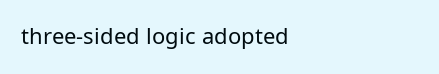three-sided logic adopted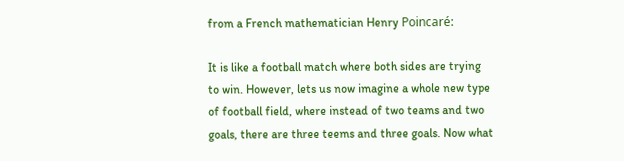from a French mathematician Henry Poincaré:

It is like a football match where both sides are trying to win. However, lets us now imagine a whole new type of football field, where instead of two teams and two goals, there are three teems and three goals. Now what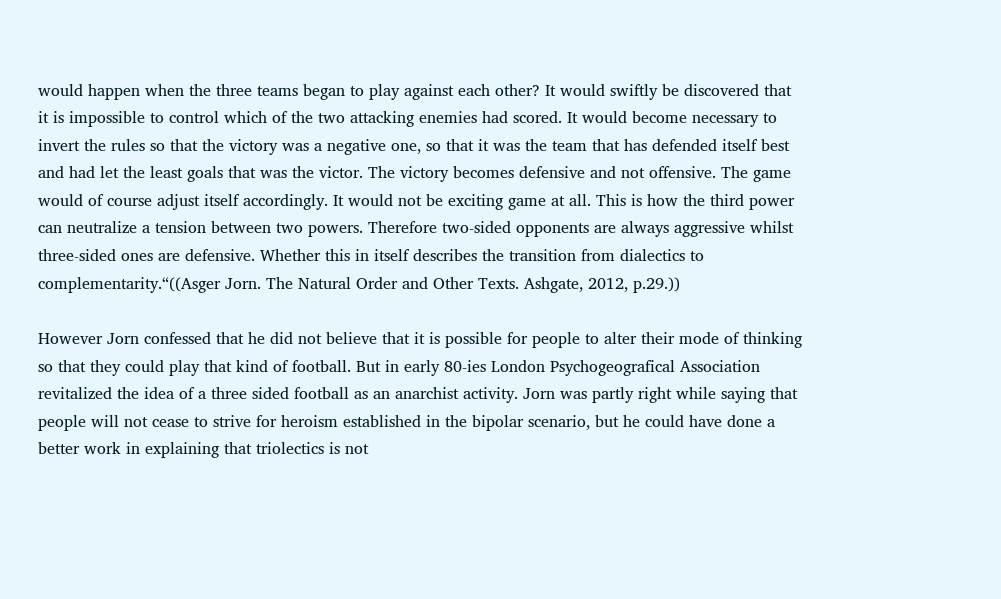would happen when the three teams began to play against each other? It would swiftly be discovered that it is impossible to control which of the two attacking enemies had scored. It would become necessary to invert the rules so that the victory was a negative one, so that it was the team that has defended itself best and had let the least goals that was the victor. The victory becomes defensive and not offensive. The game would of course adjust itself accordingly. It would not be exciting game at all. This is how the third power can neutralize a tension between two powers. Therefore two-sided opponents are always aggressive whilst three-sided ones are defensive. Whether this in itself describes the transition from dialectics to complementarity.“((Asger Jorn. The Natural Order and Other Texts. Ashgate, 2012, p.29.))

However Jorn confessed that he did not believe that it is possible for people to alter their mode of thinking so that they could play that kind of football. But in early 80-ies London Psychogeografical Association revitalized the idea of a three sided football as an anarchist activity. Jorn was partly right while saying that people will not cease to strive for heroism established in the bipolar scenario, but he could have done a better work in explaining that triolectics is not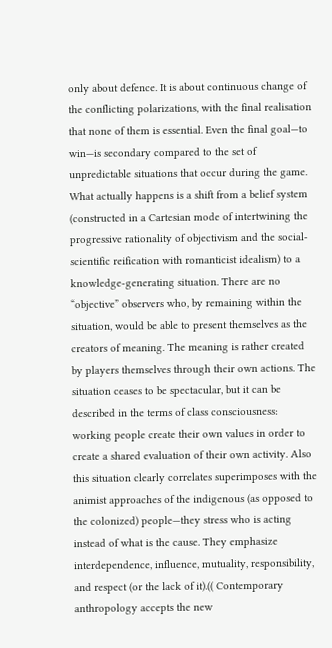only about defence. It is about continuous change of the conflicting polarizations, with the final realisation that none of them is essential. Even the final goal—to win—is secondary compared to the set of unpredictable situations that occur during the game. What actually happens is a shift from a belief system (constructed in a Cartesian mode of intertwining the progressive rationality of objectivism and the social-scientific reification with romanticist idealism) to a knowledge-generating situation. There are no “objective” observers who, by remaining within the situation, would be able to present themselves as the creators of meaning. The meaning is rather created by players themselves through their own actions. The situation ceases to be spectacular, but it can be described in the terms of class consciousness: working people create their own values in order to create a shared evaluation of their own activity. Also this situation clearly correlates superimposes with the animist approaches of the indigenous (as opposed to the colonized) people—they stress who is acting instead of what is the cause. They emphasize interdependence, influence, mutuality, responsibility, and respect (or the lack of it).(( Contemporary anthropology accepts the new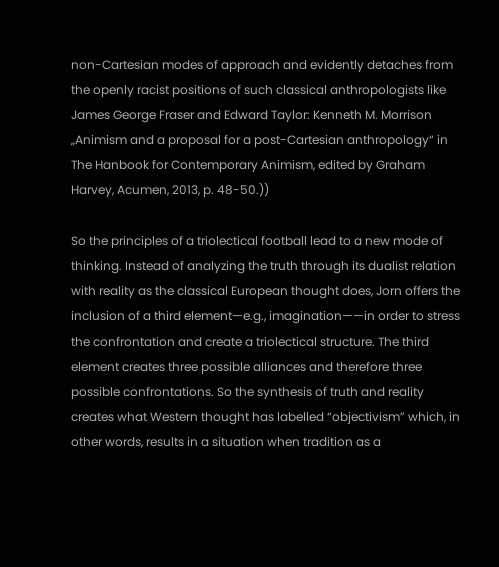non-Cartesian modes of approach and evidently detaches from the openly racist positions of such classical anthropologists like James George Fraser and Edward Taylor: Kenneth M. Morrison „Animism and a proposal for a post-Cartesian anthropology“ in The Hanbook for Contemporary Animism, edited by Graham Harvey, Acumen, 2013, p. 48-50.))

So the principles of a triolectical football lead to a new mode of thinking. Instead of analyzing the truth through its dualist relation with reality as the classical European thought does, Jorn offers the inclusion of a third element—e.g., imagination——in order to stress the confrontation and create a triolectical structure. The third element creates three possible alliances and therefore three possible confrontations. So the synthesis of truth and reality creates what Western thought has labelled “objectivism” which, in other words, results in a situation when tradition as a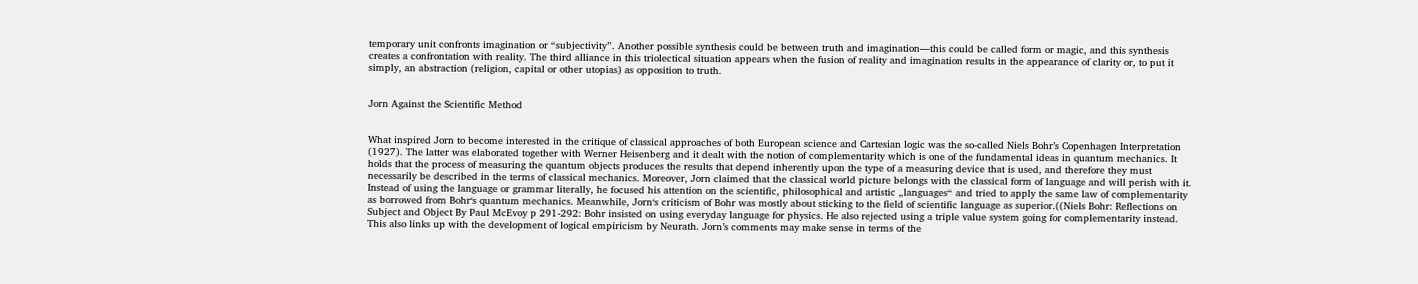temporary unit confronts imagination or “subjectivity”. Another possible synthesis could be between truth and imagination—this could be called form or magic, and this synthesis creates a confrontation with reality. The third alliance in this triolectical situation appears when the fusion of reality and imagination results in the appearance of clarity or, to put it simply, an abstraction (religion, capital or other utopias) as opposition to truth.


Jorn Against the Scientific Method


What inspired Jorn to become interested in the critique of classical approaches of both European science and Cartesian logic was the so-called Niels Bohr’s Copenhagen Interpretation (1927). The latter was elaborated together with Werner Heisenberg and it dealt with the notion of complementarity which is one of the fundamental ideas in quantum mechanics. It holds that the process of measuring the quantum objects produces the results that depend inherently upon the type of a measuring device that is used, and therefore they must necessarily be described in the terms of classical mechanics. Moreover, Jorn claimed that the classical world picture belongs with the classical form of language and will perish with it. Instead of using the language or grammar literally, he focused his attention on the scientific, philosophical and artistic „languages“ and tried to apply the same law of complementarity as borrowed from Bohr‘s quantum mechanics. Meanwhile, Jorn‘s criticism of Bohr was mostly about sticking to the field of scientific language as superior.((Niels Bohr: Reflections on Subject and Object By Paul McEvoy p 291-292: Bohr insisted on using everyday language for physics. He also rejected using a triple value system going for complementarity instead. This also links up with the development of logical empiricism by Neurath. Jorn’s comments may make sense in terms of the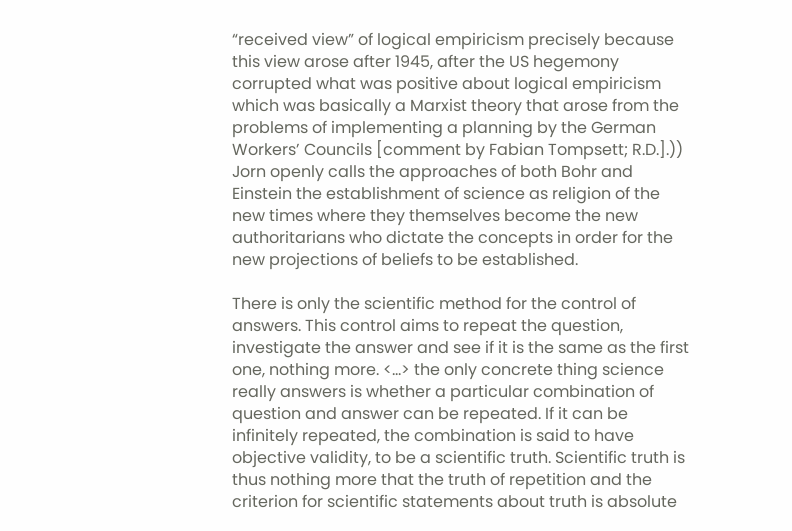“received view” of logical empiricism precisely because this view arose after 1945, after the US hegemony corrupted what was positive about logical empiricism which was basically a Marxist theory that arose from the problems of implementing a planning by the German Workers’ Councils [comment by Fabian Tompsett; R.D.].)) Jorn openly calls the approaches of both Bohr and Einstein the establishment of science as religion of the new times where they themselves become the new authoritarians who dictate the concepts in order for the new projections of beliefs to be established.

There is only the scientific method for the control of answers. This control aims to repeat the question, investigate the answer and see if it is the same as the first one, nothing more. <…> the only concrete thing science really answers is whether a particular combination of question and answer can be repeated. If it can be infinitely repeated, the combination is said to have objective validity, to be a scientific truth. Scientific truth is thus nothing more that the truth of repetition and the criterion for scientific statements about truth is absolute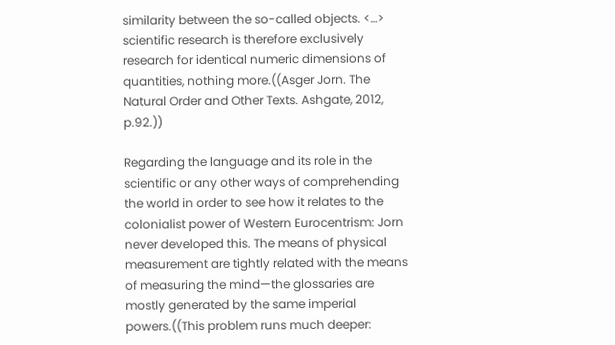similarity between the so-called objects. <…> scientific research is therefore exclusively research for identical numeric dimensions of quantities, nothing more.((Asger Jorn. The Natural Order and Other Texts. Ashgate, 2012, p.92.))

Regarding the language and its role in the scientific or any other ways of comprehending the world in order to see how it relates to the colonialist power of Western Eurocentrism: Jorn never developed this. The means of physical measurement are tightly related with the means of measuring the mind—the glossaries are mostly generated by the same imperial powers.((This problem runs much deeper: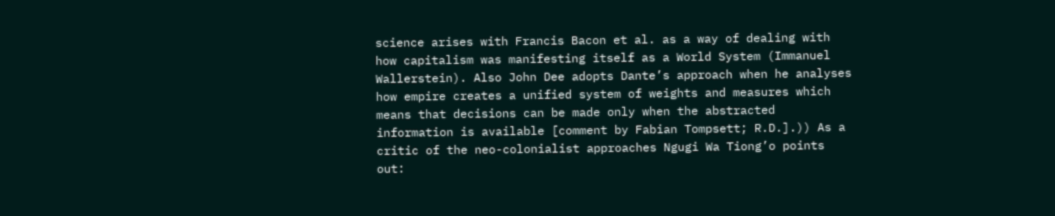science arises with Francis Bacon et al. as a way of dealing with how capitalism was manifesting itself as a World System (Immanuel Wallerstein). Also John Dee adopts Dante’s approach when he analyses how empire creates a unified system of weights and measures which means that decisions can be made only when the abstracted information is available [comment by Fabian Tompsett; R.D.].)) As a critic of the neo-colonialist approaches Ngugi Wa Tiong’o points out: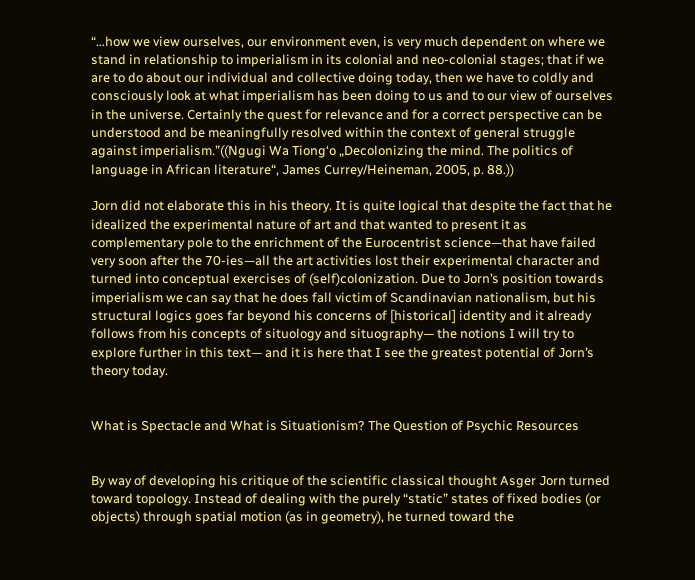“…how we view ourselves, our environment even, is very much dependent on where we stand in relationship to imperialism in its colonial and neo-colonial stages; that if we are to do about our individual and collective doing today, then we have to coldly and consciously look at what imperialism has been doing to us and to our view of ourselves in the universe. Certainly the quest for relevance and for a correct perspective can be understood and be meaningfully resolved within the context of general struggle against imperialism.”((Ngugi Wa Tiong‘o „Decolonizing the mind. The politics of language in African literature“, James Currey/Heineman, 2005, p. 88.))

Jorn did not elaborate this in his theory. It is quite logical that despite the fact that he idealized the experimental nature of art and that wanted to present it as complementary pole to the enrichment of the Eurocentrist science—that have failed very soon after the 70-ies—all the art activities lost their experimental character and turned into conceptual exercises of (self)colonization. Due to Jorn’s position towards imperialism we can say that he does fall victim of Scandinavian nationalism, but his structural logics goes far beyond his concerns of [historical] identity and it already follows from his concepts of situology and situography— the notions I will try to explore further in this text— and it is here that I see the greatest potential of Jorn’s theory today.


What is Spectacle and What is Situationism? The Question of Psychic Resources


By way of developing his critique of the scientific classical thought Asger Jorn turned toward topology. Instead of dealing with the purely “static” states of fixed bodies (or objects) through spatial motion (as in geometry), he turned toward the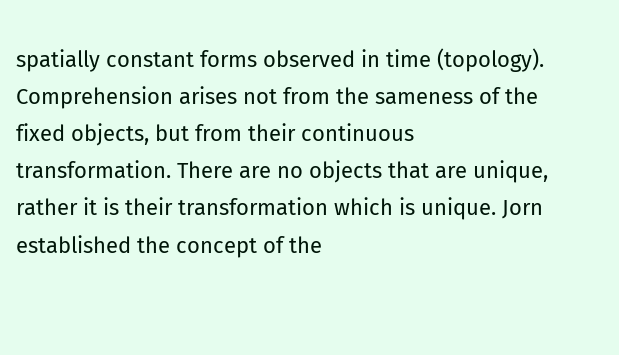spatially constant forms observed in time (topology). Comprehension arises not from the sameness of the fixed objects, but from their continuous transformation. There are no objects that are unique, rather it is their transformation which is unique. Jorn established the concept of the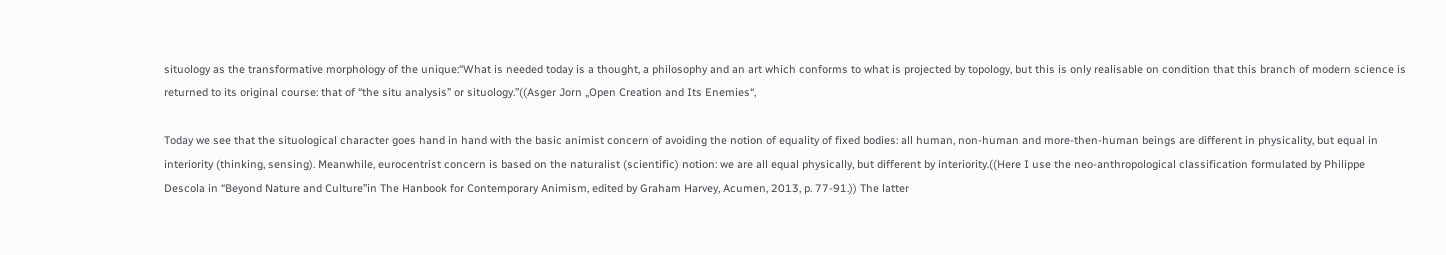situology as the transformative morphology of the unique:“What is needed today is a thought, a philosophy and an art which conforms to what is projected by topology, but this is only realisable on condition that this branch of modern science is returned to its original course: that of “the situ analysis” or situology.”((Asger Jorn „Open Creation and Its Enemies“,

Today we see that the situological character goes hand in hand with the basic animist concern of avoiding the notion of equality of fixed bodies: all human, non-human and more-then-human beings are different in physicality, but equal in interiority (thinking, sensing). Meanwhile, eurocentrist concern is based on the naturalist (scientific) notion: we are all equal physically, but different by interiority.((Here I use the neo-anthropological classification formulated by Philippe Descola in “Beyond Nature and Culture”in The Hanbook for Contemporary Animism, edited by Graham Harvey, Acumen, 2013, p. 77-91.)) The latter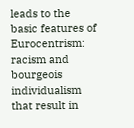leads to the basic features of Eurocentrism: racism and bourgeois individualism that result in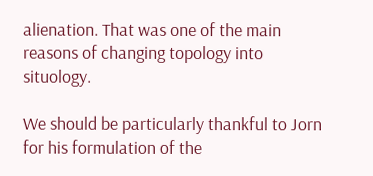alienation. That was one of the main reasons of changing topology into situology.

We should be particularly thankful to Jorn for his formulation of the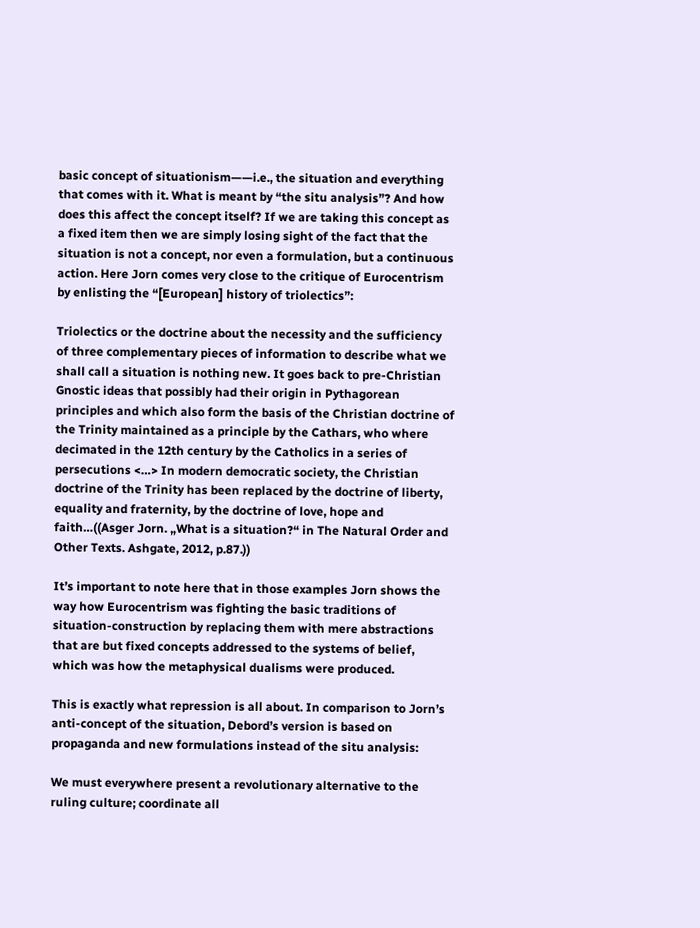basic concept of situationism——i.e., the situation and everything that comes with it. What is meant by “the situ analysis”? And how does this affect the concept itself? If we are taking this concept as a fixed item then we are simply losing sight of the fact that the situation is not a concept, nor even a formulation, but a continuous action. Here Jorn comes very close to the critique of Eurocentrism by enlisting the “[European] history of triolectics”:

Triolectics or the doctrine about the necessity and the sufficiency of three complementary pieces of information to describe what we shall call a situation is nothing new. It goes back to pre-Christian Gnostic ideas that possibly had their origin in Pythagorean principles and which also form the basis of the Christian doctrine of the Trinity maintained as a principle by the Cathars, who where decimated in the 12th century by the Catholics in a series of persecutions <…> In modern democratic society, the Christian doctrine of the Trinity has been replaced by the doctrine of liberty, equality and fraternity, by the doctrine of love, hope and faith…((Asger Jorn. „What is a situation?“ in The Natural Order and Other Texts. Ashgate, 2012, p.87.))

It’s important to note here that in those examples Jorn shows the way how Eurocentrism was fighting the basic traditions of situation-construction by replacing them with mere abstractions that are but fixed concepts addressed to the systems of belief, which was how the metaphysical dualisms were produced.

This is exactly what repression is all about. In comparison to Jorn’s anti-concept of the situation, Debord’s version is based on propaganda and new formulations instead of the situ analysis:

We must everywhere present a revolutionary alternative to the ruling culture; coordinate all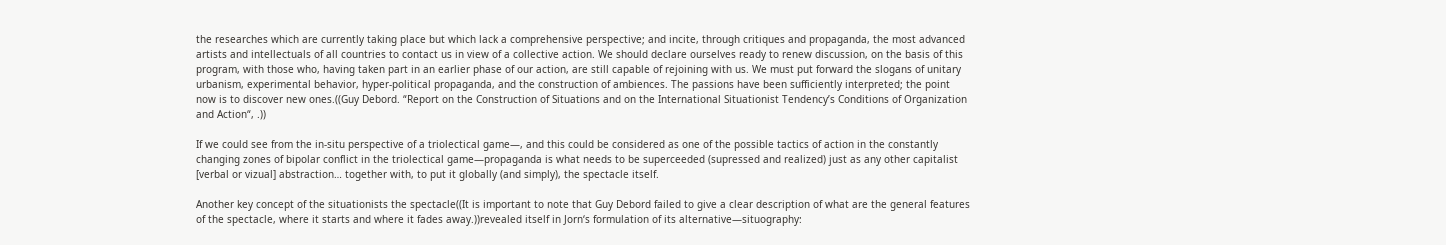the researches which are currently taking place but which lack a comprehensive perspective; and incite, through critiques and propaganda, the most advanced artists and intellectuals of all countries to contact us in view of a collective action. We should declare ourselves ready to renew discussion, on the basis of this program, with those who, having taken part in an earlier phase of our action, are still capable of rejoining with us. We must put forward the slogans of unitary urbanism, experimental behavior, hyper-political propaganda, and the construction of ambiences. The passions have been sufficiently interpreted; the point now is to discover new ones.((Guy Debord. “Report on the Construction of Situations and on the International Situationist Tendency’s Conditions of Organization and Action“, .))

If we could see from the in-situ perspective of a triolectical game—, and this could be considered as one of the possible tactics of action in the constantly changing zones of bipolar conflict in the triolectical game—propaganda is what needs to be superceeded (supressed and realized) just as any other capitalist [verbal or vizual] abstraction… together with, to put it globally (and simply), the spectacle itself.

Another key concept of the situationists the spectacle((It is important to note that Guy Debord failed to give a clear description of what are the general features of the spectacle, where it starts and where it fades away.))revealed itself in Jorn‘s formulation of its alternative—situography: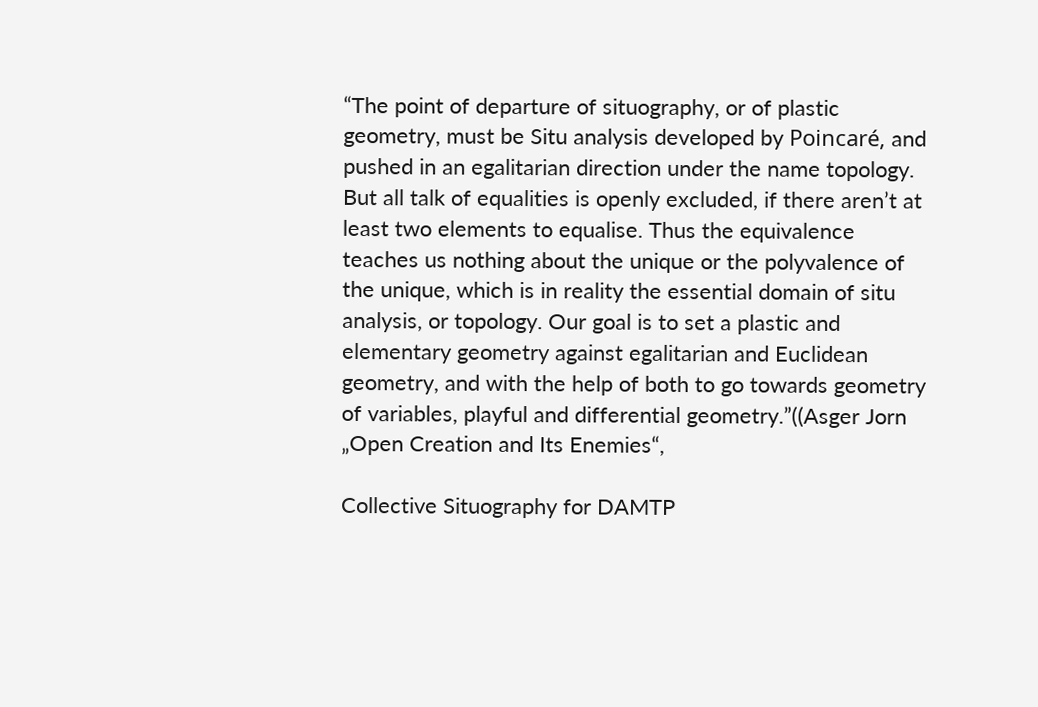“The point of departure of situography, or of plastic geometry, must be Situ analysis developed by Poincaré, and pushed in an egalitarian direction under the name topology. But all talk of equalities is openly excluded, if there aren’t at least two elements to equalise. Thus the equivalence teaches us nothing about the unique or the polyvalence of the unique, which is in reality the essential domain of situ analysis, or topology. Our goal is to set a plastic and elementary geometry against egalitarian and Euclidean geometry, and with the help of both to go towards geometry of variables, playful and differential geometry.”((Asger Jorn „Open Creation and Its Enemies“,

Collective Situography for DAMTP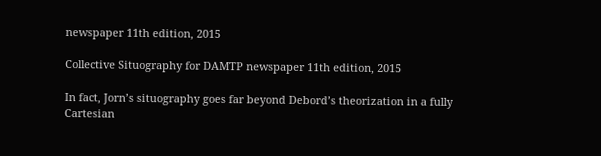newspaper 11th edition, 2015

Collective Situography for DAMTP newspaper 11th edition, 2015

In fact, Jorn’s situography goes far beyond Debord’s theorization in a fully Cartesian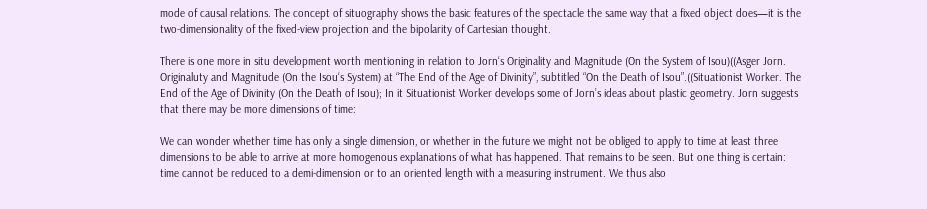mode of causal relations. The concept of situography shows the basic features of the spectacle the same way that a fixed object does—it is the two-dimensionality of the fixed-view projection and the bipolarity of Cartesian thought.

There is one more in situ development worth mentioning in relation to Jorn‘s Originality and Magnitude (On the System of Isou)((Asger Jorn. Originaluty and Magnitude (On the Isou‘s System) at “The End of the Age of Divinity”, subtitled “On the Death of Isou”.((Situationist Worker. The End of the Age of Divinity (On the Death of Isou); In it Situationist Worker develops some of Jorn’s ideas about plastic geometry. Jorn suggests that there may be more dimensions of time:

We can wonder whether time has only a single dimension, or whether in the future we might not be obliged to apply to time at least three dimensions to be able to arrive at more homogenous explanations of what has happened. That remains to be seen. But one thing is certain: time cannot be reduced to a demi-dimension or to an oriented length with a measuring instrument. We thus also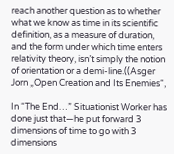reach another question as to whether what we know as time in its scientific definition, as a measure of duration, and the form under which time enters relativity theory, isn’t simply the notion of orientation or a demi-line.((Asger Jorn „Open Creation and Its Enemies“,

In “The End…” Situationist Worker has done just that—he put forward 3 dimensions of time to go with 3 dimensions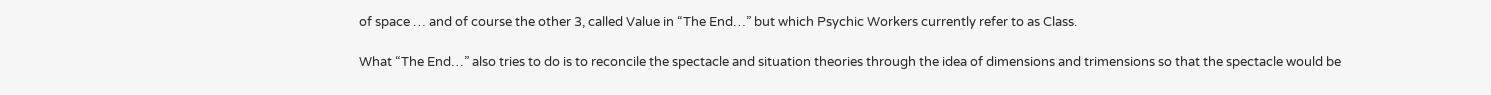of space … and of course the other 3, called Value in “The End…” but which Psychic Workers currently refer to as Class.

What “The End…” also tries to do is to reconcile the spectacle and situation theories through the idea of dimensions and trimensions so that the spectacle would be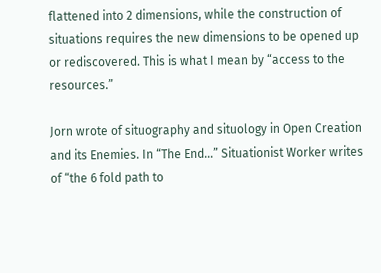flattened into 2 dimensions, while the construction of situations requires the new dimensions to be opened up or rediscovered. This is what I mean by “access to the resources.”

Jorn wrote of situography and situology in Open Creation and its Enemies. In “The End…” Situationist Worker writes of “the 6 fold path to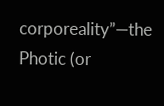corporeality”—the Photic (or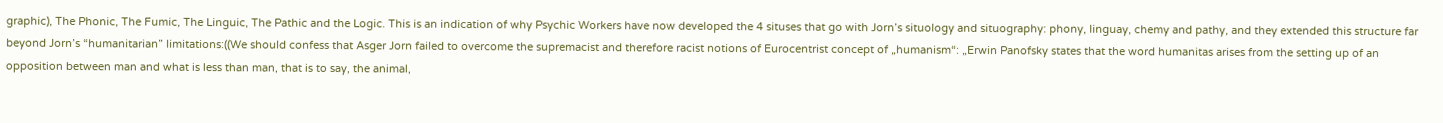graphic), The Phonic, The Fumic, The Linguic, The Pathic and the Logic. This is an indication of why Psychic Workers have now developed the 4 situses that go with Jorn’s situology and situography: phony, linguay, chemy and pathy, and they extended this structure far beyond Jorn’s “humanitarian” limitations:((We should confess that Asger Jorn failed to overcome the supremacist and therefore racist notions of Eurocentrist concept of „humanism“: „Erwin Panofsky states that the word humanitas arises from the setting up of an opposition between man and what is less than man, that is to say, the animal,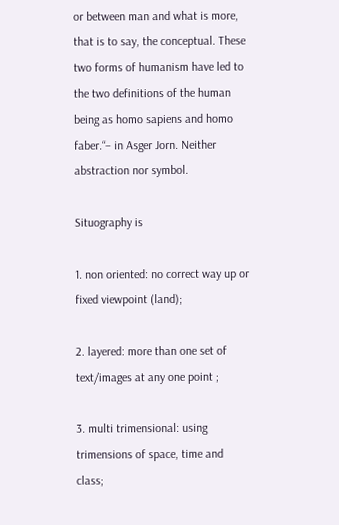or between man and what is more, that is to say, the conceptual. These two forms of humanism have led to the two definitions of the human being as homo sapiens and homo faber.“– in Asger Jorn. Neither abstraction nor symbol.

Situography is

1. non oriented: no correct way up or fixed viewpoint (land);

2. layered: more than one set of text/images at any one point ;

3. multi trimensional: using trimensions of space, time and class;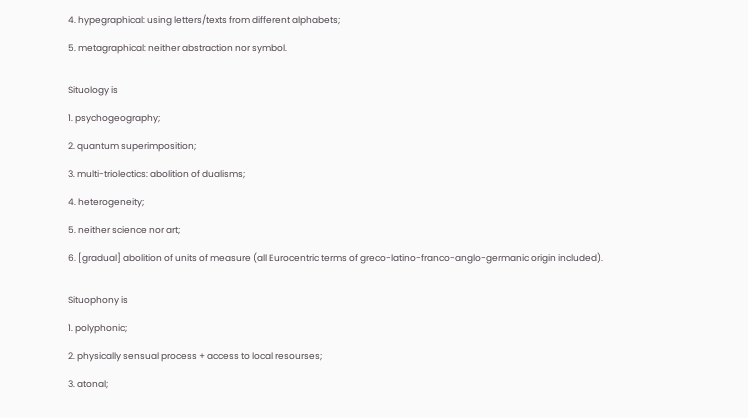4. hypegraphical: using letters/texts from different alphabets;

5. metagraphical: neither abstraction nor symbol.


Situology is

1. psychogeography;

2. quantum superimposition;

3. multi-triolectics: abolition of dualisms;

4. heterogeneity;

5. neither science nor art;

6. [gradual] abolition of units of measure (all Eurocentric terms of greco-latino-franco-anglo-germanic origin included).


Situophony is

1. polyphonic;

2. physically sensual process + access to local resourses;

3. atonal;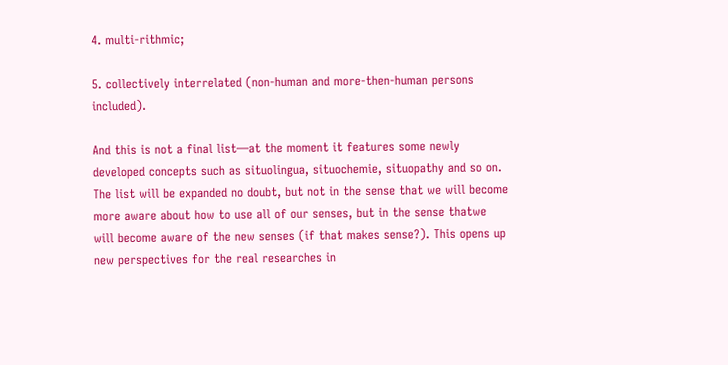4. multi-rithmic;

5. collectively interrelated (non-human and more-then-human persons included).

And this is not a final list—at the moment it features some newly developed concepts such as situolingua, situochemie, situopathy and so on. The list will be expanded no doubt, but not in the sense that we will become more aware about how to use all of our senses, but in the sense thatwe will become aware of the new senses (if that makes sense?). This opens up new perspectives for the real researches in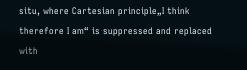situ, where Cartesian principle„I think therefore I am“ is suppressed and replaced with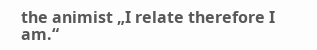the animist „I relate therefore I am.“